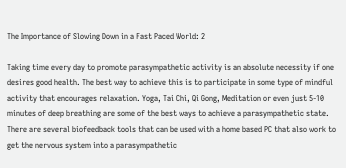The Importance of Slowing Down in a Fast Paced World: 2

Taking time every day to promote parasympathetic activity is an absolute necessity if one desires good health. The best way to achieve this is to participate in some type of mindful activity that encourages relaxation. Yoga, Tai Chi, Qi Gong, Meditation or even just 5-10 minutes of deep breathing are some of the best ways to achieve a parasympathetic state. There are several biofeedback tools that can be used with a home based PC that also work to get the nervous system into a parasympathetic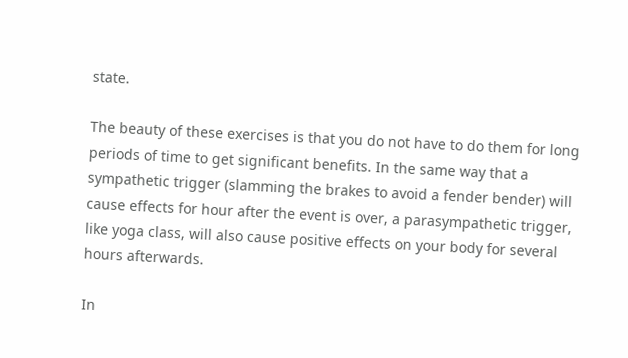state.

The beauty of these exercises is that you do not have to do them for long periods of time to get significant benefits. In the same way that a sympathetic trigger (slamming the brakes to avoid a fender bender) will cause effects for hour after the event is over, a parasympathetic trigger, like yoga class, will also cause positive effects on your body for several hours afterwards.

In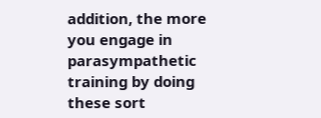addition, the more you engage in parasympathetic training by doing these sort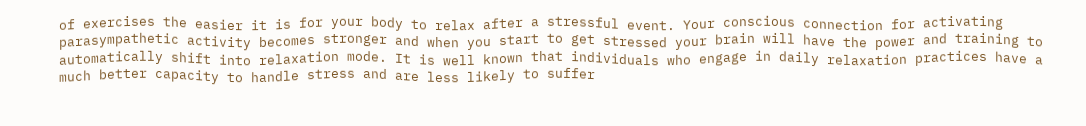of exercises the easier it is for your body to relax after a stressful event. Your conscious connection for activating parasympathetic activity becomes stronger and when you start to get stressed your brain will have the power and training to automatically shift into relaxation mode. It is well known that individuals who engage in daily relaxation practices have a much better capacity to handle stress and are less likely to suffer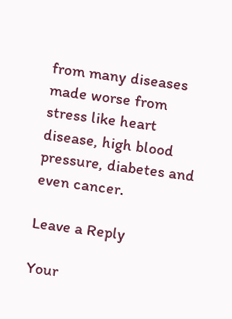from many diseases made worse from stress like heart disease, high blood pressure, diabetes and even cancer.

Leave a Reply

Your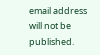email address will not be published.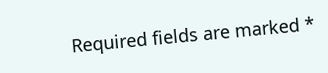Required fields are marked *